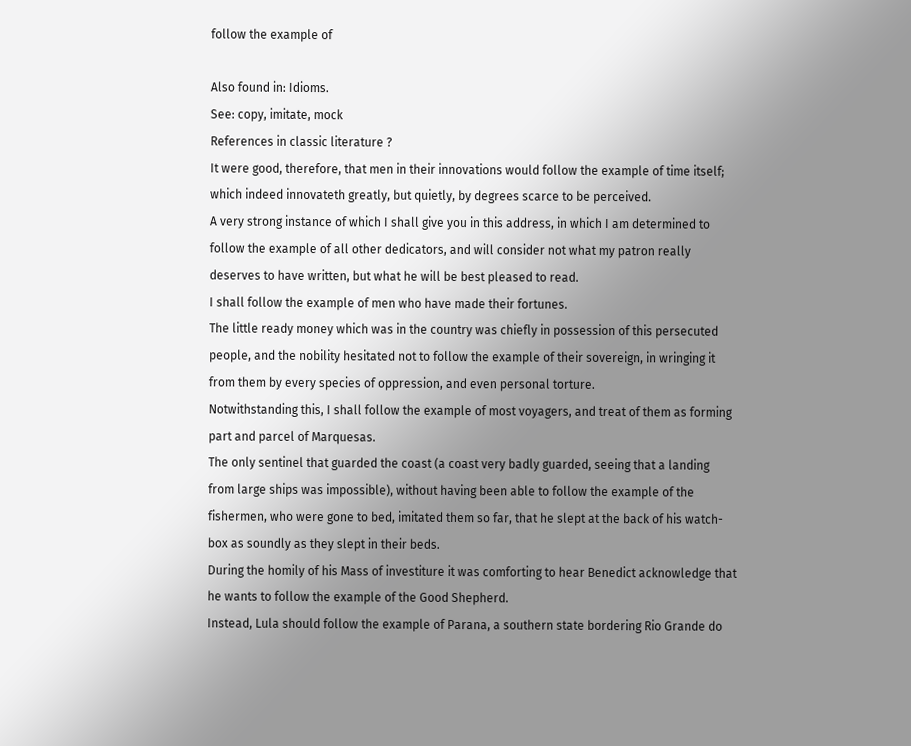follow the example of

Also found in: Idioms.
See: copy, imitate, mock
References in classic literature ?
It were good, therefore, that men in their innovations would follow the example of time itself; which indeed innovateth greatly, but quietly, by degrees scarce to be perceived.
A very strong instance of which I shall give you in this address, in which I am determined to follow the example of all other dedicators, and will consider not what my patron really deserves to have written, but what he will be best pleased to read.
I shall follow the example of men who have made their fortunes.
The little ready money which was in the country was chiefly in possession of this persecuted people, and the nobility hesitated not to follow the example of their sovereign, in wringing it from them by every species of oppression, and even personal torture.
Notwithstanding this, I shall follow the example of most voyagers, and treat of them as forming part and parcel of Marquesas.
The only sentinel that guarded the coast (a coast very badly guarded, seeing that a landing from large ships was impossible), without having been able to follow the example of the fishermen, who were gone to bed, imitated them so far, that he slept at the back of his watch-box as soundly as they slept in their beds.
During the homily of his Mass of investiture it was comforting to hear Benedict acknowledge that he wants to follow the example of the Good Shepherd.
Instead, Lula should follow the example of Parana, a southern state bordering Rio Grande do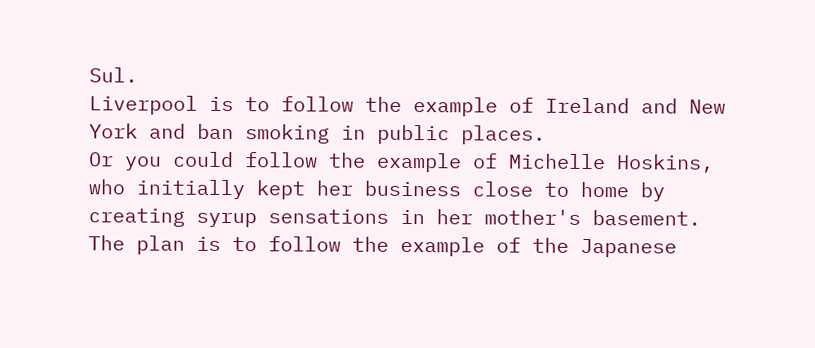Sul.
Liverpool is to follow the example of Ireland and New York and ban smoking in public places.
Or you could follow the example of Michelle Hoskins, who initially kept her business close to home by creating syrup sensations in her mother's basement.
The plan is to follow the example of the Japanese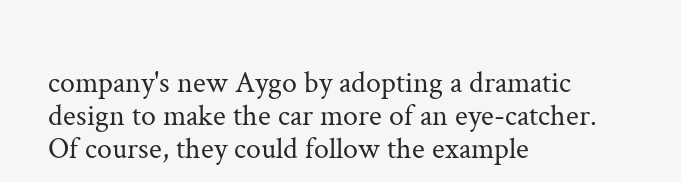company's new Aygo by adopting a dramatic design to make the car more of an eye-catcher.
Of course, they could follow the example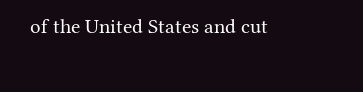of the United States and cut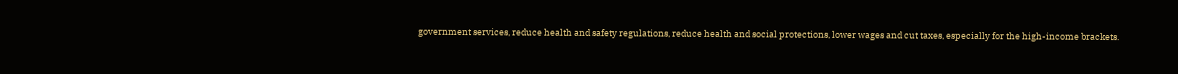government services, reduce health and safety regulations, reduce health and social protections, lower wages and cut taxes, especially for the high-income brackets.